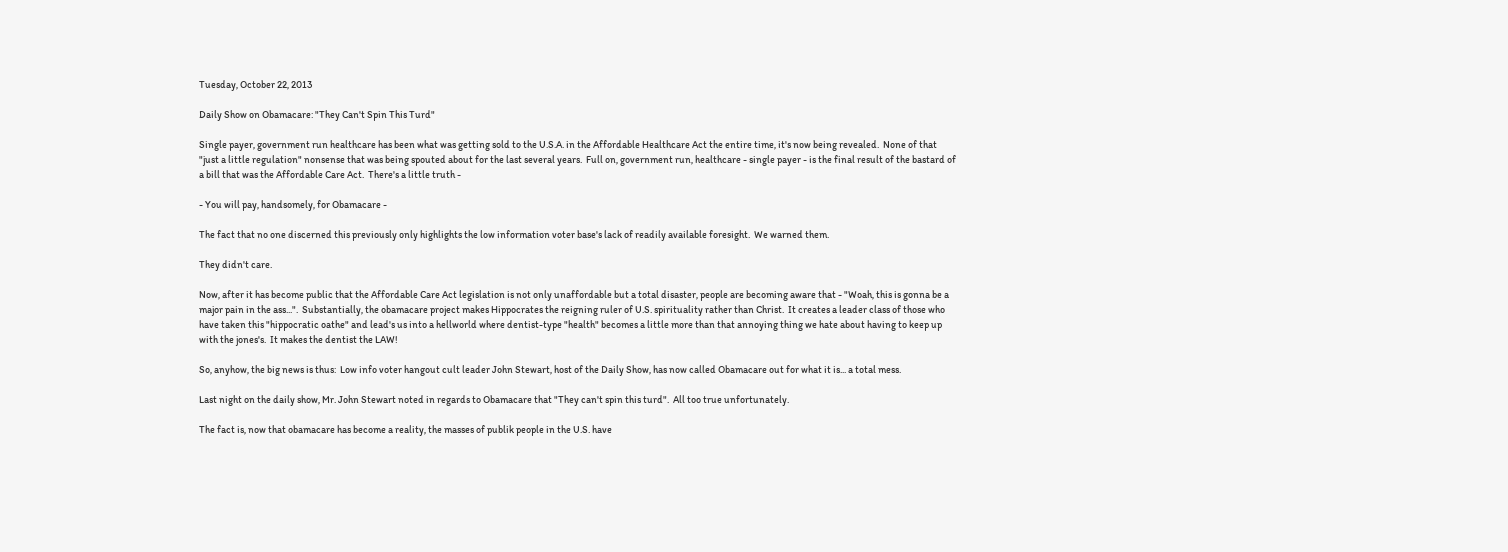Tuesday, October 22, 2013

Daily Show on Obamacare: "They Can't Spin This Turd"

Single payer, government run healthcare has been what was getting sold to the U.S.A. in the Affordable Healthcare Act the entire time, it's now being revealed.  None of that "just a little regulation" nonsense that was being spouted about for the last several years.  Full on, government run, healthcare - single payer - is the final result of the bastard of a bill that was the Affordable Care Act.  There's a little truth -

- You will pay, handsomely, for Obamacare -

The fact that no one discerned this previously only highlights the low information voter base's lack of readily available foresight.  We warned them.

They didn't care.

Now, after it has become public that the Affordable Care Act legislation is not only unaffordable but a total disaster, people are becoming aware that - "Woah, this is gonna be a major pain in the ass...".  Substantially, the obamacare project makes Hippocrates the reigning ruler of U.S. spirituality rather than Christ.  It creates a leader class of those who have taken this "hippocratic oathe" and lead's us into a hellworld where dentist-type "health" becomes a little more than that annoying thing we hate about having to keep up with the jones's.  It makes the dentist the LAW!

So, anyhow, the big news is thus:  Low info voter hangout cult leader John Stewart, host of the Daily Show, has now called Obamacare out for what it is... a total mess.

Last night on the daily show, Mr. John Stewart noted in regards to Obamacare that "They can't spin this turd".  All too true unfortunately.

The fact is, now that obamacare has become a reality, the masses of publik people in the U.S. have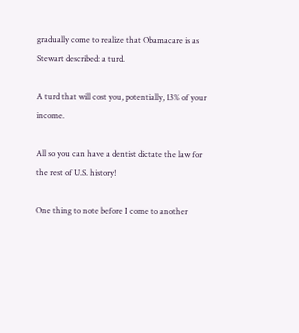gradually come to realize that Obamacare is as Stewart described: a turd.

A turd that will cost you, potentially, 13% of your income.

All so you can have a dentist dictate the law for the rest of U.S. history!

One thing to note before I come to another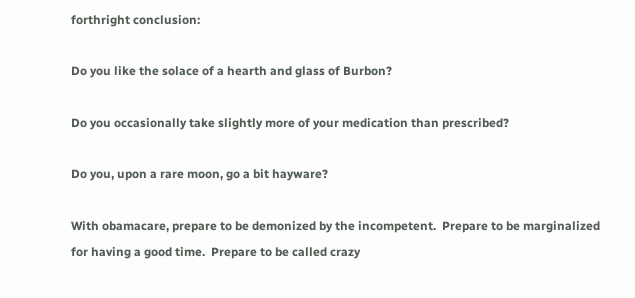forthright conclusion:

Do you like the solace of a hearth and glass of Burbon?

Do you occasionally take slightly more of your medication than prescribed?

Do you, upon a rare moon, go a bit hayware?

With obamacare, prepare to be demonized by the incompetent.  Prepare to be marginalized for having a good time.  Prepare to be called crazy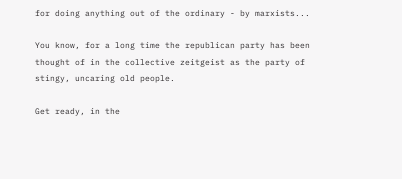for doing anything out of the ordinary - by marxists...

You know, for a long time the republican party has been thought of in the collective zeitgeist as the party of stingy, uncaring old people.

Get ready, in the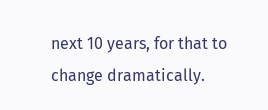next 10 years, for that to change dramatically.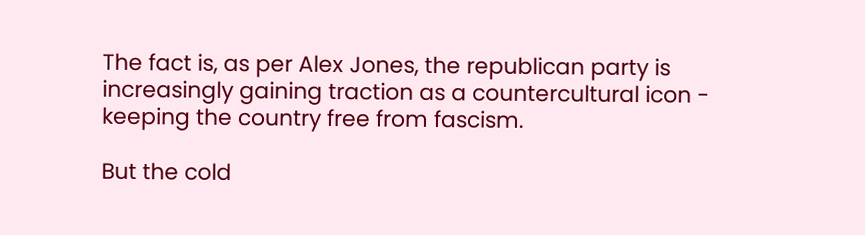The fact is, as per Alex Jones, the republican party is increasingly gaining traction as a countercultural icon - keeping the country free from fascism.

But the cold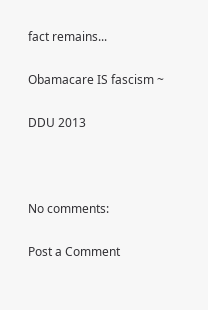fact remains...

Obamacare IS fascism ~

DDU 2013



No comments:

Post a Comment